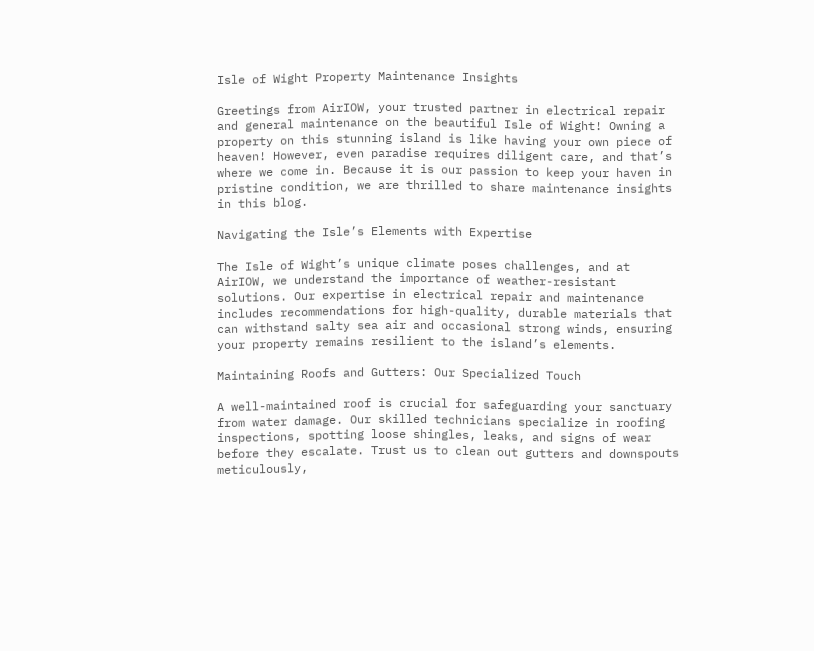Isle of Wight Property Maintenance Insights

Greetings from AirIOW, your trusted partner in electrical repair and general maintenance on the beautiful Isle of Wight! Owning a property on this stunning island is like having your own piece of heaven! However, even paradise requires diligent care, and that’s where we come in. Because it is our passion to keep your haven in pristine condition, we are thrilled to share maintenance insights in this blog.

Navigating the Isle’s Elements with Expertise

The Isle of Wight’s unique climate poses challenges, and at AirIOW, we understand the importance of weather-resistant solutions. Our expertise in electrical repair and maintenance includes recommendations for high-quality, durable materials that can withstand salty sea air and occasional strong winds, ensuring your property remains resilient to the island’s elements.

Maintaining Roofs and Gutters: Our Specialized Touch

A well-maintained roof is crucial for safeguarding your sanctuary from water damage. Our skilled technicians specialize in roofing inspections, spotting loose shingles, leaks, and signs of wear before they escalate. Trust us to clean out gutters and downspouts meticulously,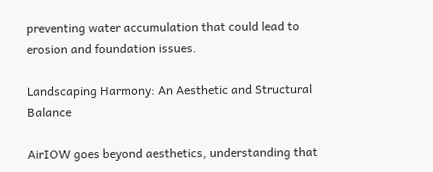preventing water accumulation that could lead to erosion and foundation issues.

Landscaping Harmony: An Aesthetic and Structural Balance

AirIOW goes beyond aesthetics, understanding that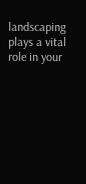landscaping plays a vital role in your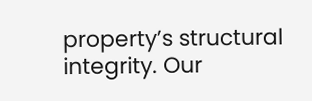property’s structural integrity. Our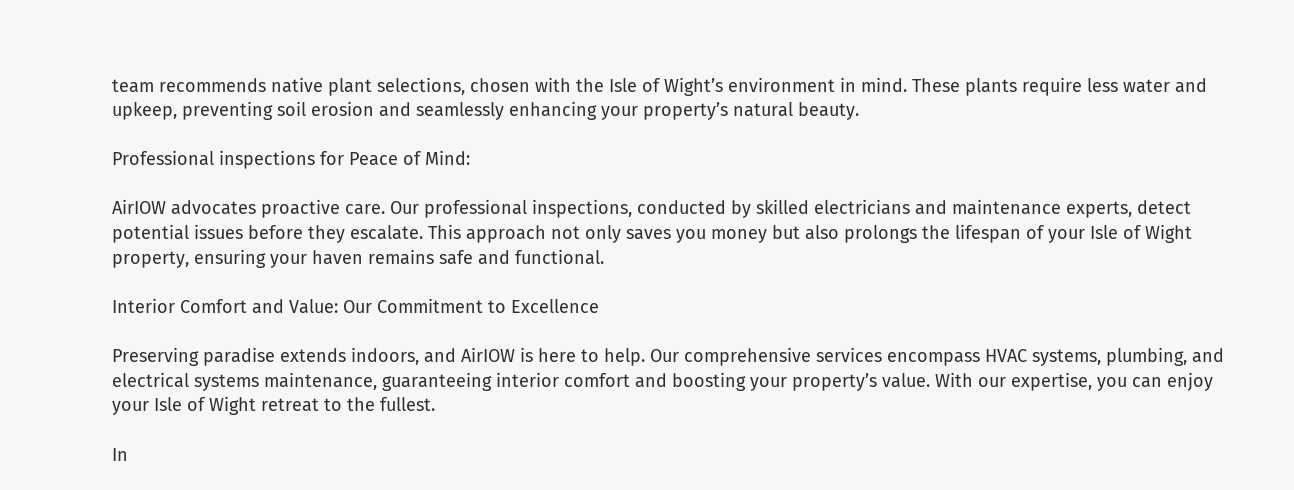team recommends native plant selections, chosen with the Isle of Wight’s environment in mind. These plants require less water and upkeep, preventing soil erosion and seamlessly enhancing your property’s natural beauty.

Professional inspections for Peace of Mind:

AirIOW advocates proactive care. Our professional inspections, conducted by skilled electricians and maintenance experts, detect potential issues before they escalate. This approach not only saves you money but also prolongs the lifespan of your Isle of Wight property, ensuring your haven remains safe and functional.

Interior Comfort and Value: Our Commitment to Excellence

Preserving paradise extends indoors, and AirIOW is here to help. Our comprehensive services encompass HVAC systems, plumbing, and electrical systems maintenance, guaranteeing interior comfort and boosting your property’s value. With our expertise, you can enjoy your Isle of Wight retreat to the fullest.

In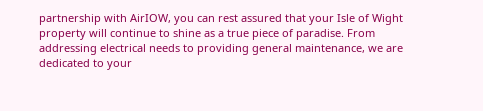partnership with AirIOW, you can rest assured that your Isle of Wight property will continue to shine as a true piece of paradise. From addressing electrical needs to providing general maintenance, we are dedicated to your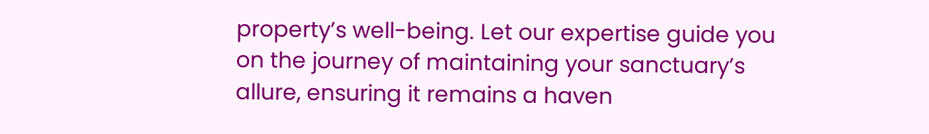property’s well-being. Let our expertise guide you on the journey of maintaining your sanctuary’s allure, ensuring it remains a haven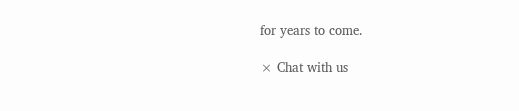for years to come.

× Chat with us